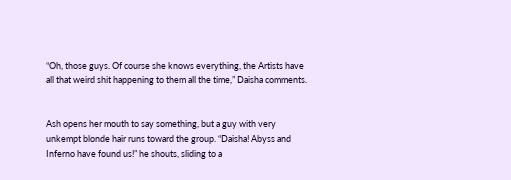“Oh, those guys. Of course she knows everything, the Artists have all that weird shit happening to them all the time,” Daisha comments.


Ash opens her mouth to say something, but a guy with very unkempt blonde hair runs toward the group. “Daisha! Abyss and Inferno have found us!” he shouts, sliding to a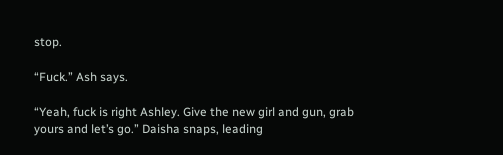stop.

“Fuck.” Ash says.

“Yeah, fuck is right Ashley. Give the new girl and gun, grab yours and let’s go.” Daisha snaps, leading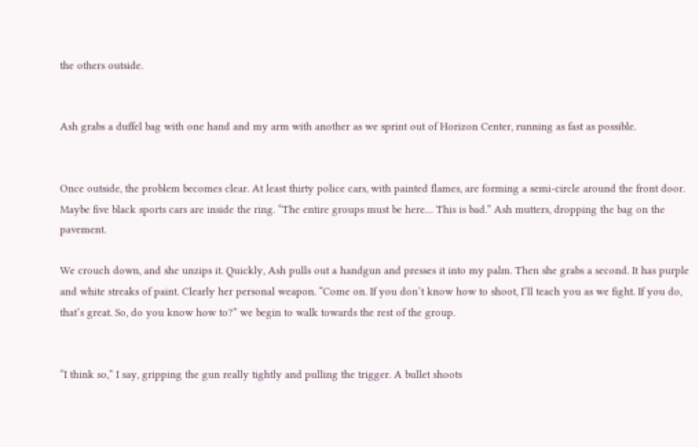the others outside.


Ash grabs a duffel bag with one hand and my arm with another as we sprint out of Horizon Center, running as fast as possible.


Once outside, the problem becomes clear. At least thirty police cars, with painted flames, are forming a semi-circle around the front door. Maybe five black sports cars are inside the ring. “The entire groups must be here… This is bad.” Ash mutters, dropping the bag on the pavement.

We crouch down, and she unzips it. Quickly, Ash pulls out a handgun and presses it into my palm. Then she grabs a second. It has purple and white streaks of paint. Clearly her personal weapon. “Come on. If you don’t know how to shoot, I’ll teach you as we fight. If you do, that’s great. So, do you know how to?” we begin to walk towards the rest of the group.


“I think so,” I say, gripping the gun really tightly and pulling the trigger. A bullet shoots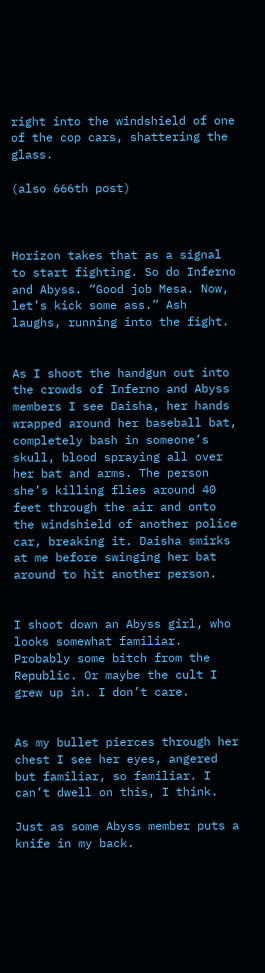right into the windshield of one of the cop cars, shattering the glass.

(also 666th post)



Horizon takes that as a signal to start fighting. So do Inferno and Abyss. “Good job Mesa. Now, let’s kick some ass.” Ash laughs, running into the fight.


As I shoot the handgun out into the crowds of Inferno and Abyss members I see Daisha, her hands wrapped around her baseball bat, completely bash in someone’s skull, blood spraying all over her bat and arms. The person she’s killing flies around 40 feet through the air and onto the windshield of another police car, breaking it. Daisha smirks at me before swinging her bat around to hit another person.


I shoot down an Abyss girl, who looks somewhat familiar. Probably some bitch from the Republic. Or maybe the cult I grew up in. I don’t care.


As my bullet pierces through her chest I see her eyes, angered but familiar, so familiar. I can’t dwell on this, I think.

Just as some Abyss member puts a knife in my back.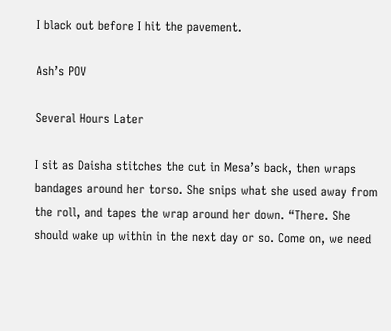I black out before I hit the pavement.

Ash’s POV

Several Hours Later

I sit as Daisha stitches the cut in Mesa’s back, then wraps bandages around her torso. She snips what she used away from the roll, and tapes the wrap around her down. “There. She should wake up within in the next day or so. Come on, we need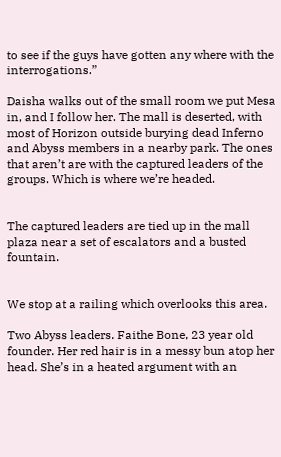to see if the guys have gotten any where with the interrogations.”

Daisha walks out of the small room we put Mesa in, and I follow her. The mall is deserted, with most of Horizon outside burying dead Inferno and Abyss members in a nearby park. The ones that aren’t are with the captured leaders of the groups. Which is where we’re headed.


The captured leaders are tied up in the mall plaza near a set of escalators and a busted fountain.


We stop at a railing which overlooks this area.

Two Abyss leaders. Faithe Bone, 23 year old founder. Her red hair is in a messy bun atop her head. She’s in a heated argument with an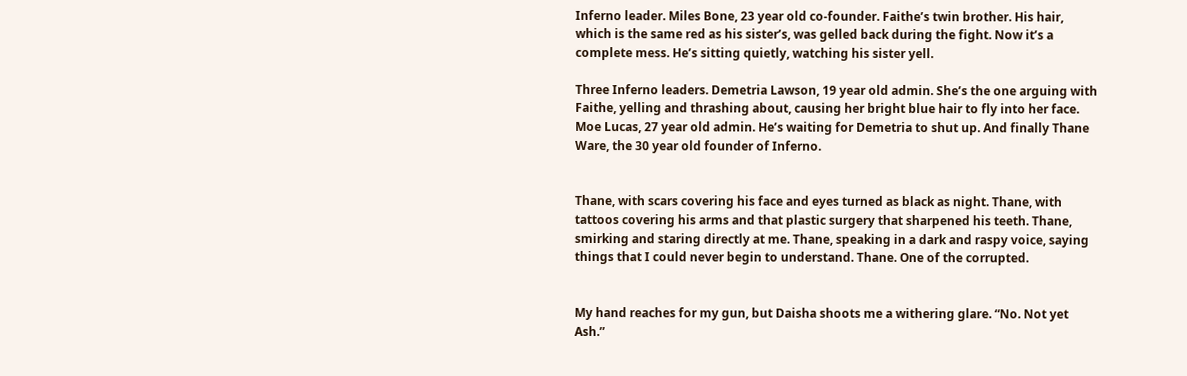Inferno leader. Miles Bone, 23 year old co-founder. Faithe’s twin brother. His hair, which is the same red as his sister’s, was gelled back during the fight. Now it’s a complete mess. He’s sitting quietly, watching his sister yell.

Three Inferno leaders. Demetria Lawson, 19 year old admin. She’s the one arguing with Faithe, yelling and thrashing about, causing her bright blue hair to fly into her face. Moe Lucas, 27 year old admin. He’s waiting for Demetria to shut up. And finally Thane Ware, the 30 year old founder of Inferno.


Thane, with scars covering his face and eyes turned as black as night. Thane, with tattoos covering his arms and that plastic surgery that sharpened his teeth. Thane, smirking and staring directly at me. Thane, speaking in a dark and raspy voice, saying things that I could never begin to understand. Thane. One of the corrupted.


My hand reaches for my gun, but Daisha shoots me a withering glare. “No. Not yet Ash.”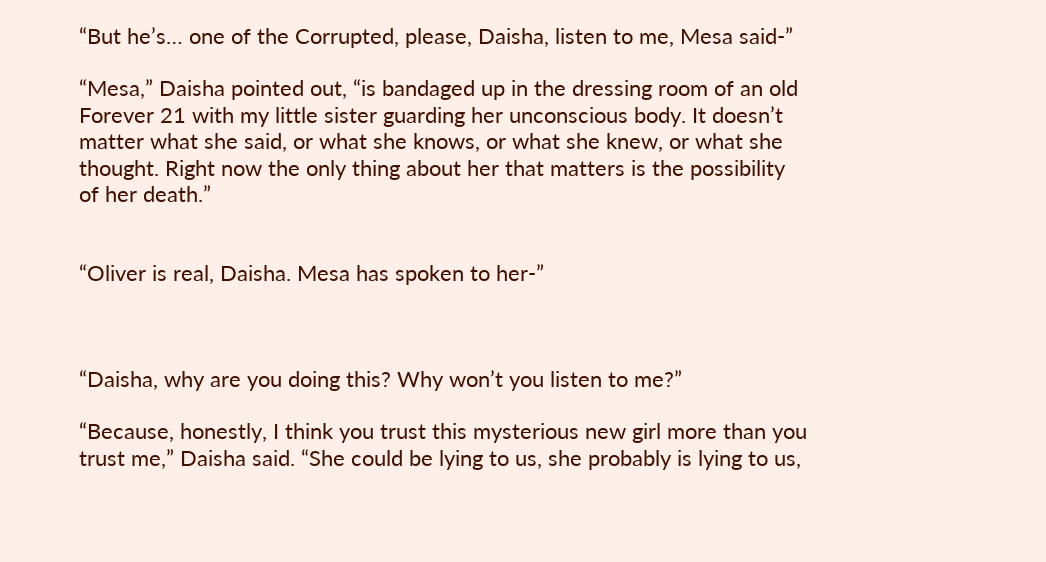“But he’s… one of the Corrupted, please, Daisha, listen to me, Mesa said-”

“Mesa,” Daisha pointed out, “is bandaged up in the dressing room of an old Forever 21 with my little sister guarding her unconscious body. It doesn’t matter what she said, or what she knows, or what she knew, or what she thought. Right now the only thing about her that matters is the possibility of her death.”


“Oliver is real, Daisha. Mesa has spoken to her-”



“Daisha, why are you doing this? Why won’t you listen to me?”

“Because, honestly, I think you trust this mysterious new girl more than you trust me,” Daisha said. “She could be lying to us, she probably is lying to us,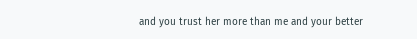and you trust her more than me and your better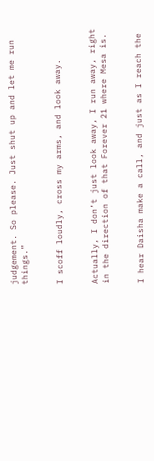judgement. So please. Just shut up and let me run things.”


I scoff loudly, cross my arms, and look away.


Actually, I don’t just look away, I run away, right in the direction of that Forever 21 where Mesa is.


I hear Daisha make a call, and just as I reach the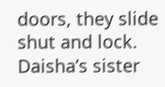doors, they slide shut and lock. Daisha’s sister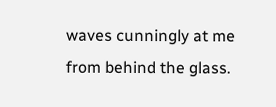waves cunningly at me from behind the glass.